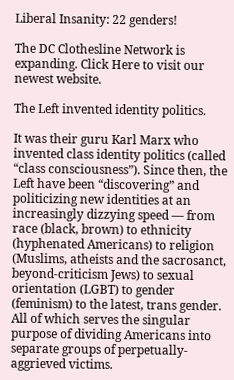Liberal Insanity: 22 genders!

The DC Clothesline Network is expanding. Click Here to visit our newest website.

The Left invented identity politics.

It was their guru Karl Marx who invented class identity politics (called “class consciousness”). Since then, the Left have been “discovering” and politicizing new identities at an increasingly dizzying speed — from race (black, brown) to ethnicity (hyphenated Americans) to religion (Muslims, atheists and the sacrosanct, beyond-criticism Jews) to sexual orientation (LGBT) to gender (feminism) to the latest, trans gender. All of which serves the singular purpose of dividing Americans into separate groups of perpetually-aggrieved victims.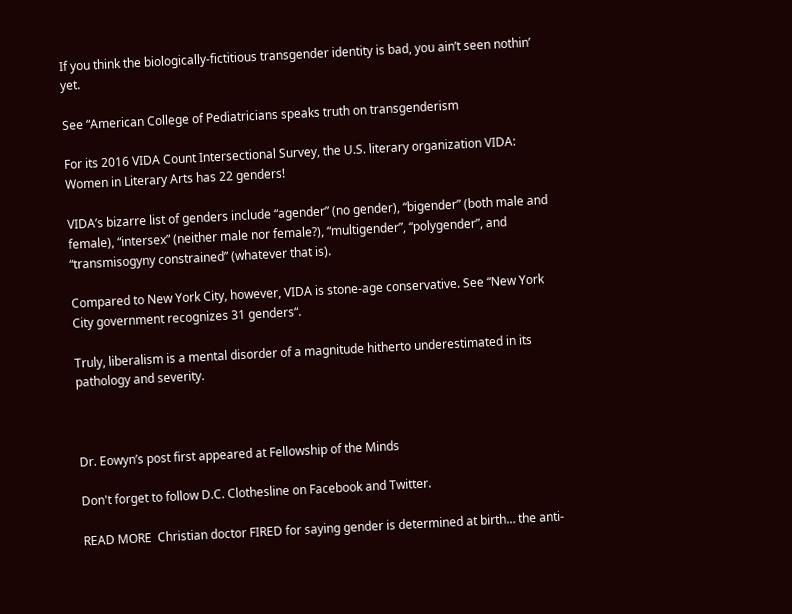If you think the biologically-fictitious transgender identity is bad, you ain’t seen nothin’ yet.

See “American College of Pediatricians speaks truth on transgenderism

For its 2016 VIDA Count Intersectional Survey, the U.S. literary organization VIDA: Women in Literary Arts has 22 genders!

VIDA’s bizarre list of genders include “agender” (no gender), “bigender” (both male and female), “intersex” (neither male nor female?), “multigender”, “polygender”, and “transmisogyny constrained” (whatever that is).

Compared to New York City, however, VIDA is stone-age conservative. See “New York City government recognizes 31 genders“.

Truly, liberalism is a mental disorder of a magnitude hitherto underestimated in its pathology and severity.



Dr. Eowyn’s post first appeared at Fellowship of the Minds

Don't forget to follow D.C. Clothesline on Facebook and Twitter.

READ MORE  Christian doctor FIRED for saying gender is determined at birth… the anti-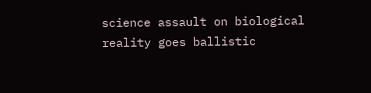science assault on biological reality goes ballistic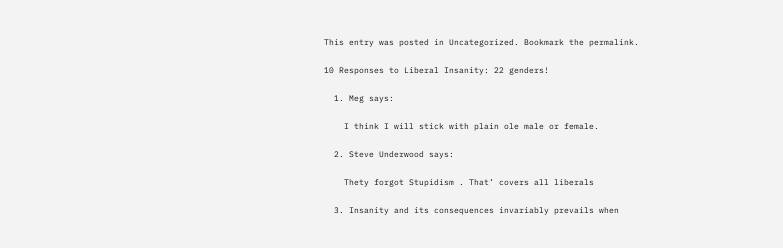This entry was posted in Uncategorized. Bookmark the permalink.

10 Responses to Liberal Insanity: 22 genders!

  1. Meg says:

    I think I will stick with plain ole male or female.

  2. Steve Underwood says:

    Thety forgot Stupidism . That’ covers all liberals

  3. Insanity and its consequences invariably prevails when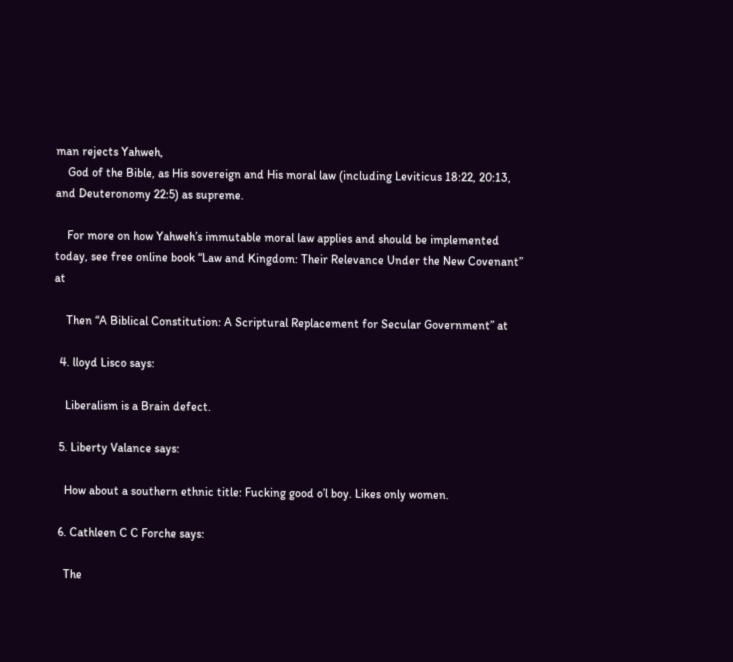man rejects Yahweh,
    God of the Bible, as His sovereign and His moral law (including Leviticus 18:22, 20:13, and Deuteronomy 22:5) as supreme.

    For more on how Yahweh’s immutable moral law applies and should be implemented today, see free online book “Law and Kingdom: Their Relevance Under the New Covenant” at

    Then “A Biblical Constitution: A Scriptural Replacement for Secular Government” at

  4. lloyd Lisco says:

    Liberalism is a Brain defect.

  5. Liberty Valance says:

    How about a southern ethnic title: Fucking good o’l boy. Likes only women.

  6. Cathleen C C Forche says:

    The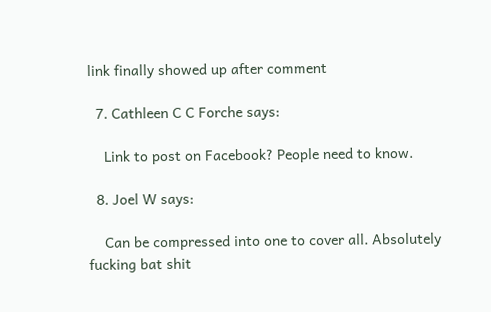link finally showed up after comment

  7. Cathleen C C Forche says:

    Link to post on Facebook? People need to know.

  8. Joel W says:

    Can be compressed into one to cover all. Absolutely fucking bat shit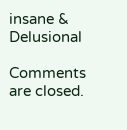insane & Delusional

Comments are closed.